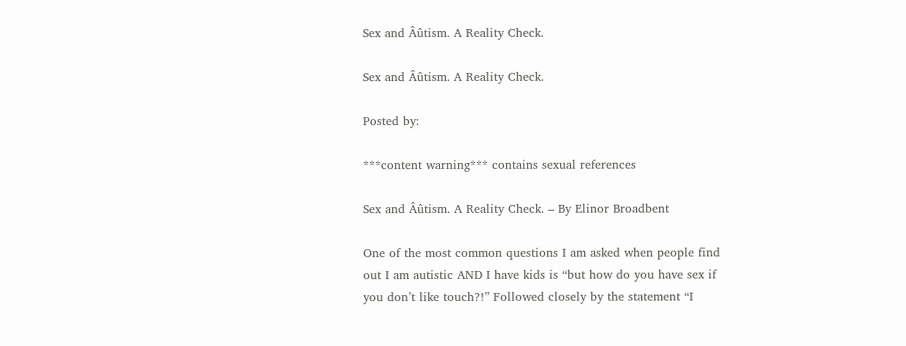Sex and Âûtism. A Reality Check.

Sex and Âûtism. A Reality Check.

Posted by:

***content warning*** contains sexual references

Sex and Âûtism. A Reality Check. – By Elinor Broadbent

One of the most common questions I am asked when people find out I am autistic AND I have kids is “but how do you have sex if you don’t like touch?!” Followed closely by the statement “I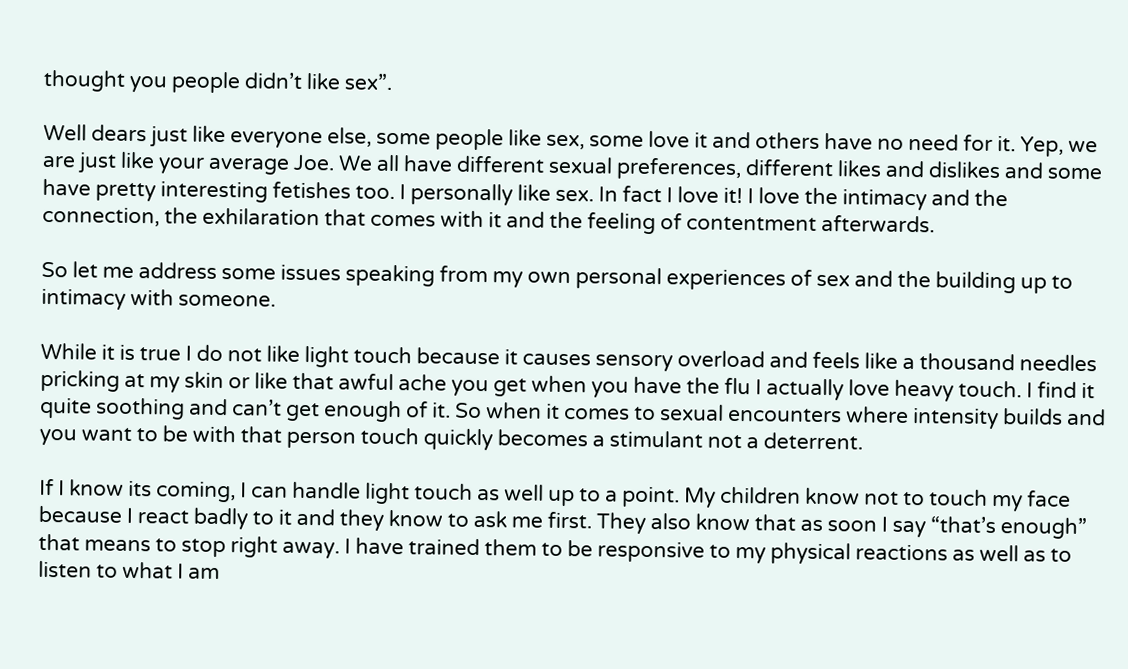thought you people didn’t like sex”.

Well dears just like everyone else, some people like sex, some love it and others have no need for it. Yep, we are just like your average Joe. We all have different sexual preferences, different likes and dislikes and some have pretty interesting fetishes too. I personally like sex. In fact I love it! I love the intimacy and the connection, the exhilaration that comes with it and the feeling of contentment afterwards.

So let me address some issues speaking from my own personal experiences of sex and the building up to intimacy with someone.

While it is true I do not like light touch because it causes sensory overload and feels like a thousand needles pricking at my skin or like that awful ache you get when you have the flu I actually love heavy touch. I find it quite soothing and can’t get enough of it. So when it comes to sexual encounters where intensity builds and you want to be with that person touch quickly becomes a stimulant not a deterrent.

If I know its coming, I can handle light touch as well up to a point. My children know not to touch my face because I react badly to it and they know to ask me first. They also know that as soon I say “that’s enough” that means to stop right away. I have trained them to be responsive to my physical reactions as well as to listen to what I am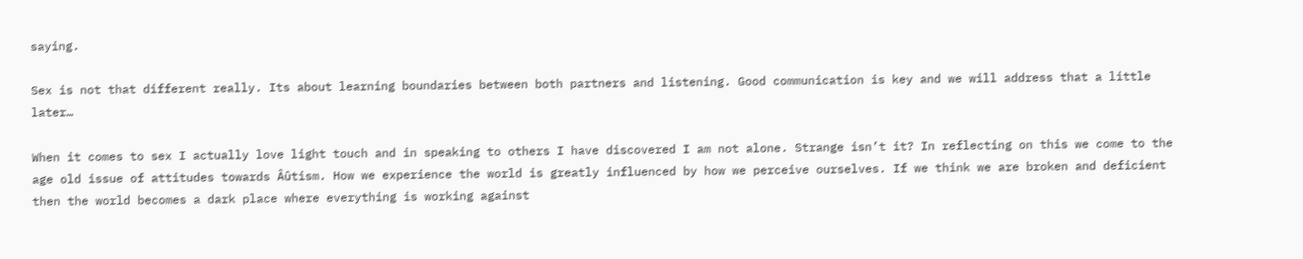saying.

Sex is not that different really. Its about learning boundaries between both partners and listening. Good communication is key and we will address that a little later…

When it comes to sex I actually love light touch and in speaking to others I have discovered I am not alone. Strange isn’t it? In reflecting on this we come to the age old issue of attitudes towards Âûtism. How we experience the world is greatly influenced by how we perceive ourselves. If we think we are broken and deficient then the world becomes a dark place where everything is working against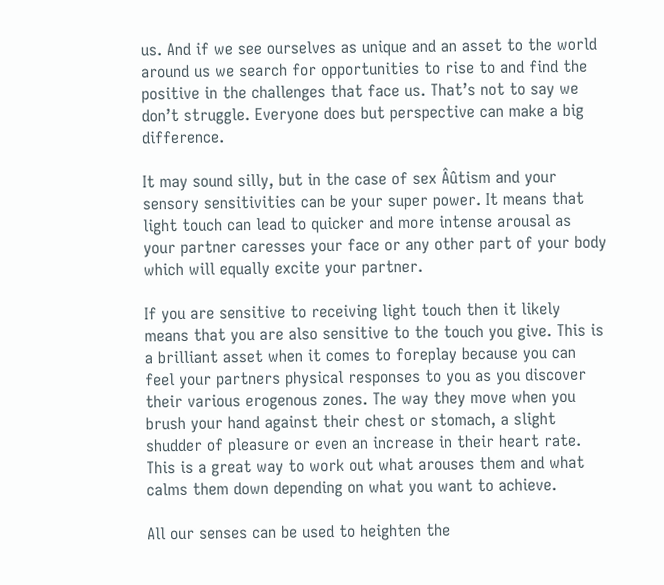us. And if we see ourselves as unique and an asset to the world around us we search for opportunities to rise to and find the positive in the challenges that face us. That’s not to say we don’t struggle. Everyone does but perspective can make a big difference.

It may sound silly, but in the case of sex Âûtism and your sensory sensitivities can be your super power. It means that light touch can lead to quicker and more intense arousal as your partner caresses your face or any other part of your body which will equally excite your partner.

If you are sensitive to receiving light touch then it likely means that you are also sensitive to the touch you give. This is a brilliant asset when it comes to foreplay because you can feel your partners physical responses to you as you discover their various erogenous zones. The way they move when you brush your hand against their chest or stomach, a slight shudder of pleasure or even an increase in their heart rate. This is a great way to work out what arouses them and what calms them down depending on what you want to achieve.

All our senses can be used to heighten the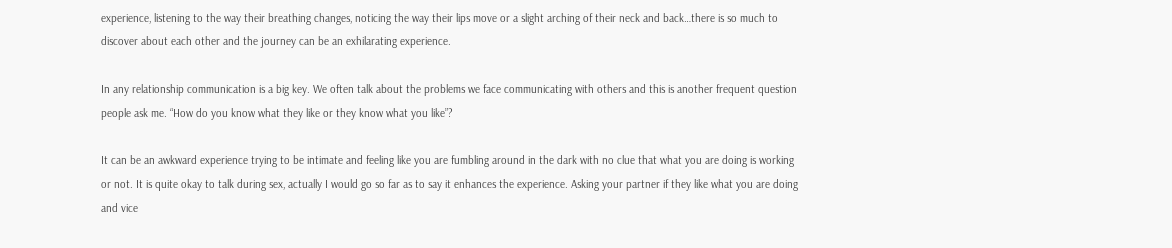experience, listening to the way their breathing changes, noticing the way their lips move or a slight arching of their neck and back…there is so much to discover about each other and the journey can be an exhilarating experience.

In any relationship communication is a big key. We often talk about the problems we face communicating with others and this is another frequent question people ask me. “How do you know what they like or they know what you like”?

It can be an awkward experience trying to be intimate and feeling like you are fumbling around in the dark with no clue that what you are doing is working or not. It is quite okay to talk during sex, actually I would go so far as to say it enhances the experience. Asking your partner if they like what you are doing and vice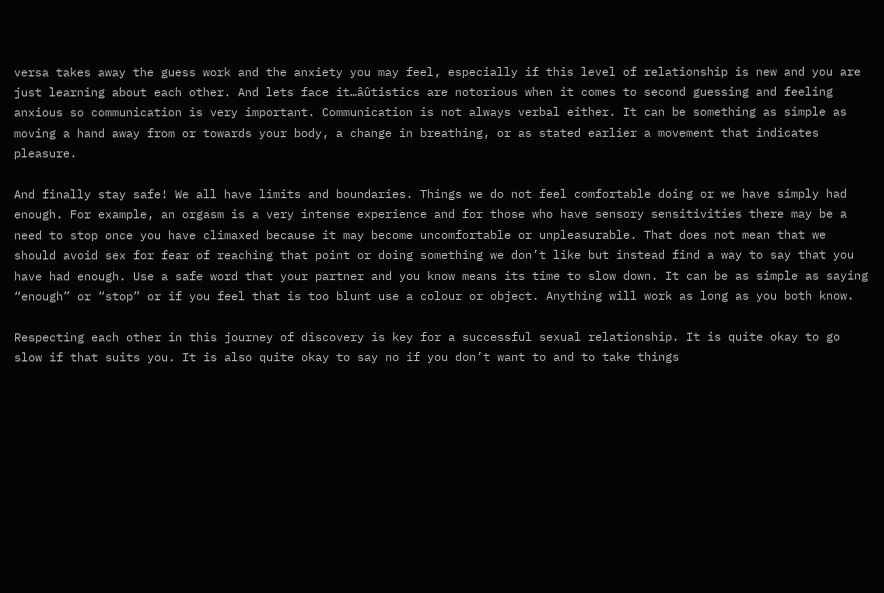versa takes away the guess work and the anxiety you may feel, especially if this level of relationship is new and you are just learning about each other. And lets face it…âûtistics are notorious when it comes to second guessing and feeling anxious so communication is very important. Communication is not always verbal either. It can be something as simple as moving a hand away from or towards your body, a change in breathing, or as stated earlier a movement that indicates pleasure.

And finally stay safe! We all have limits and boundaries. Things we do not feel comfortable doing or we have simply had enough. For example, an orgasm is a very intense experience and for those who have sensory sensitivities there may be a need to stop once you have climaxed because it may become uncomfortable or unpleasurable. That does not mean that we should avoid sex for fear of reaching that point or doing something we don’t like but instead find a way to say that you have had enough. Use a safe word that your partner and you know means its time to slow down. It can be as simple as saying “enough” or “stop” or if you feel that is too blunt use a colour or object. Anything will work as long as you both know.

Respecting each other in this journey of discovery is key for a successful sexual relationship. It is quite okay to go slow if that suits you. It is also quite okay to say no if you don’t want to and to take things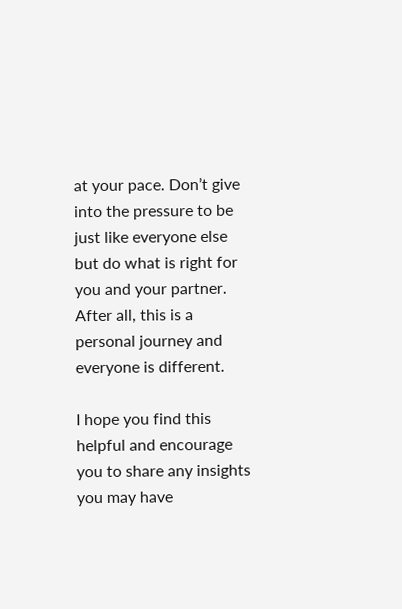at your pace. Don’t give into the pressure to be just like everyone else but do what is right for you and your partner. After all, this is a personal journey and everyone is different.

I hope you find this helpful and encourage you to share any insights you may have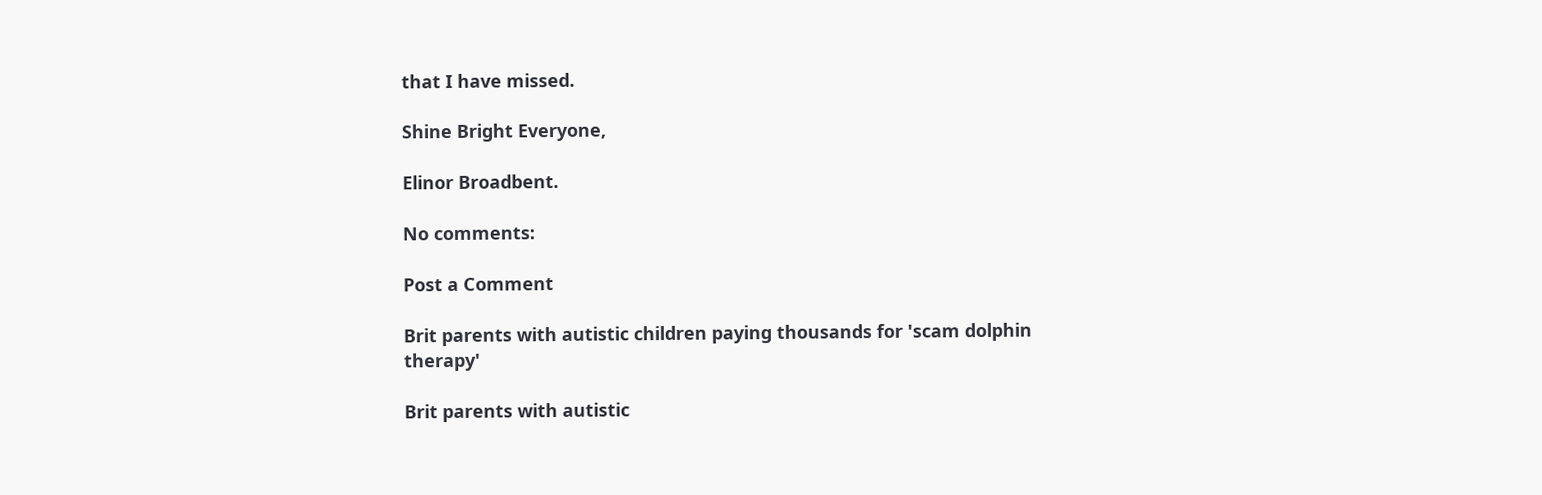that I have missed.

Shine Bright Everyone,

Elinor Broadbent.

No comments:

Post a Comment

Brit parents with autistic children paying thousands for 'scam dolphin therapy'

Brit parents with autistic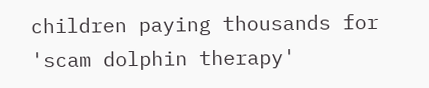children paying thousands for 'scam dolphin therapy'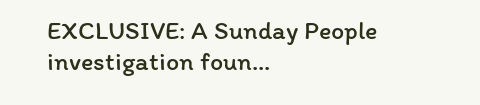EXCLUSIVE: A Sunday People investigation foun...